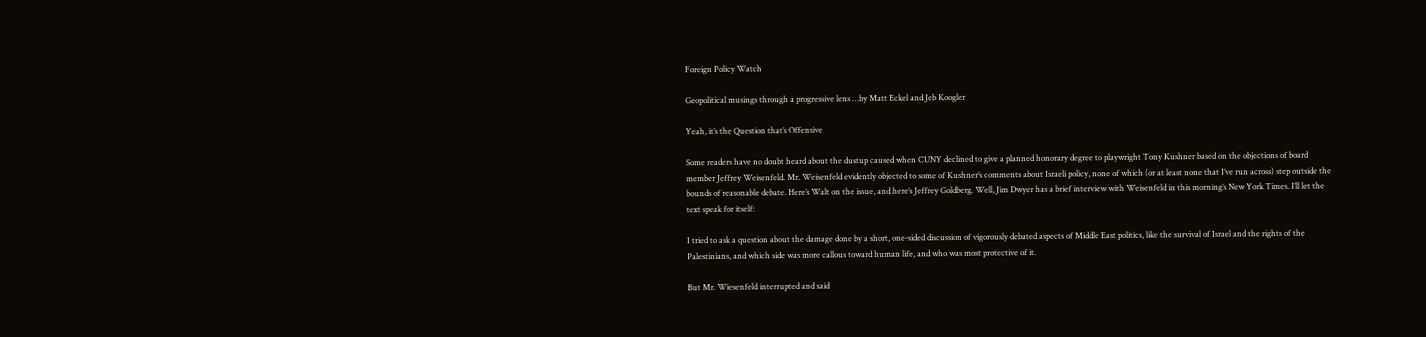Foreign Policy Watch

Geopolitical musings through a progressive lens …by Matt Eckel and Jeb Koogler

Yeah, it’s the Question that’s Offensive

Some readers have no doubt heard about the dustup caused when CUNY declined to give a planned honorary degree to playwright Tony Kushner based on the objections of board member Jeffrey Weisenfeld. Mr. Weisenfeld evidently objected to some of Kushner’s comments about Israeli policy, none of which (or at least none that I’ve run across) step outside the bounds of reasonable debate. Here’s Walt on the issue, and here’s Jeffrey Goldberg. Well, Jim Dwyer has a brief interview with Weisenfeld in this morning’s New York Times. I’ll let the text speak for itself:

I tried to ask a question about the damage done by a short, one-sided discussion of vigorously debated aspects of Middle East politics, like the survival of Israel and the rights of the Palestinians, and which side was more callous toward human life, and who was most protective of it.

But Mr. Wiesenfeld interrupted and said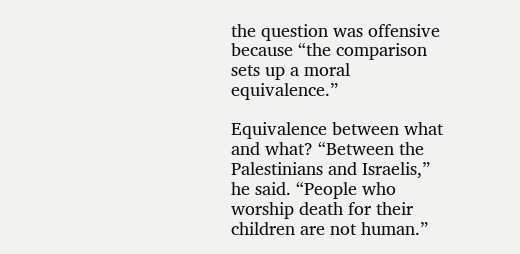the question was offensive because “the comparison sets up a moral equivalence.”

Equivalence between what and what? “Between the Palestinians and Israelis,” he said. “People who worship death for their children are not human.”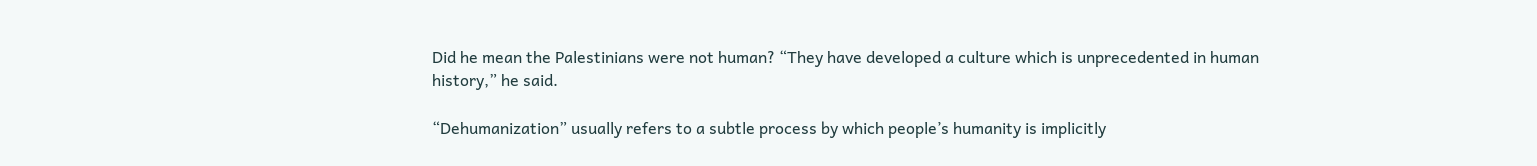Did he mean the Palestinians were not human? “They have developed a culture which is unprecedented in human history,” he said.

“Dehumanization” usually refers to a subtle process by which people’s humanity is implicitly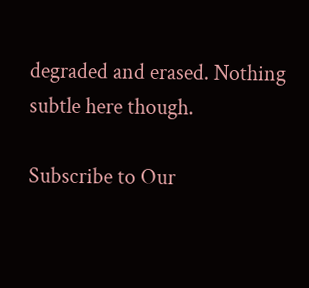degraded and erased. Nothing subtle here though.

Subscribe to Our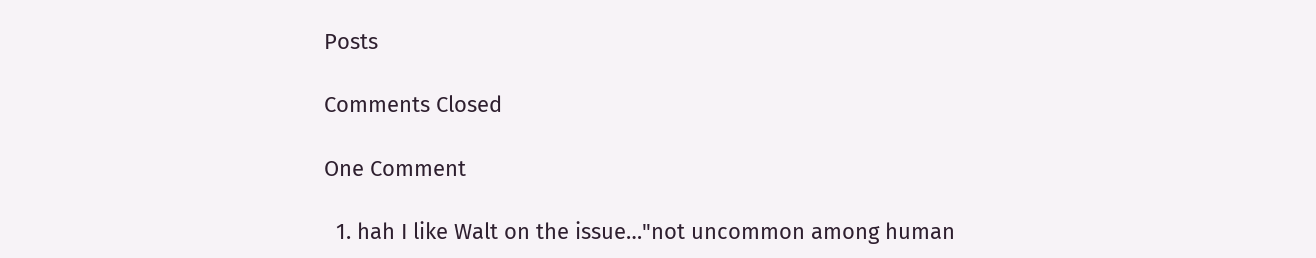Posts

Comments Closed

One Comment

  1. hah I like Walt on the issue…"not uncommon among human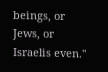beings, or Jews, or Israelis even."